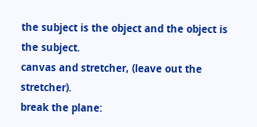the subject is the object and the object is the subject.
canvas and stretcher, (leave out the stretcher).
break the plane: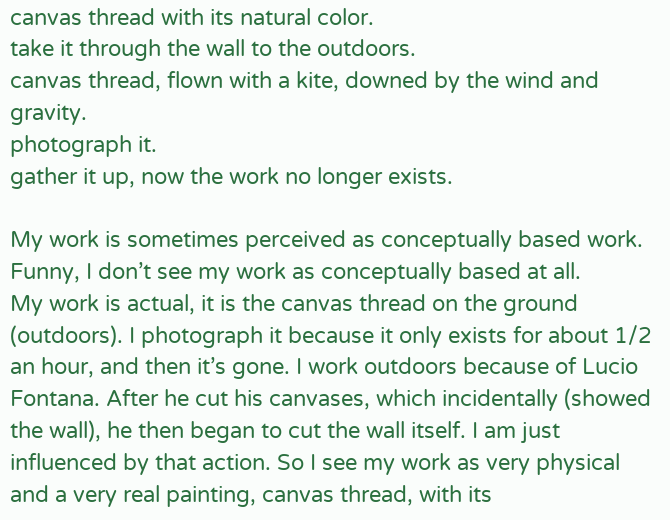canvas thread with its natural color.
take it through the wall to the outdoors.
canvas thread, flown with a kite, downed by the wind and gravity.
photograph it.
gather it up, now the work no longer exists.

My work is sometimes perceived as conceptually based work.
Funny, I don’t see my work as conceptually based at all.
My work is actual, it is the canvas thread on the ground (outdoors). I photograph it because it only exists for about 1/2 an hour, and then it’s gone. I work outdoors because of Lucio Fontana. After he cut his canvases, which incidentally (showed the wall), he then began to cut the wall itself. I am just influenced by that action. So I see my work as very physical and a very real painting, canvas thread, with its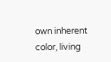own inherent color, living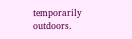temporarily outdoors.